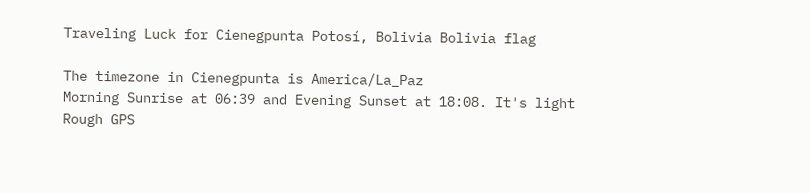Traveling Luck for Cienegpunta Potosí, Bolivia Bolivia flag

The timezone in Cienegpunta is America/La_Paz
Morning Sunrise at 06:39 and Evening Sunset at 18:08. It's light
Rough GPS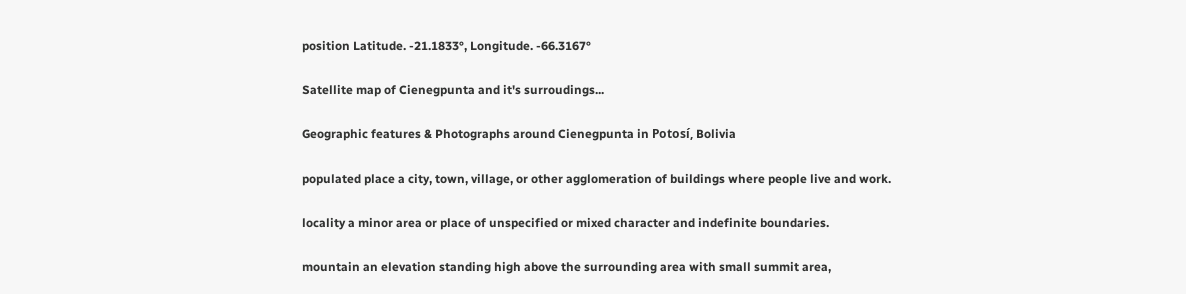position Latitude. -21.1833°, Longitude. -66.3167°

Satellite map of Cienegpunta and it's surroudings...

Geographic features & Photographs around Cienegpunta in Potosí, Bolivia

populated place a city, town, village, or other agglomeration of buildings where people live and work.

locality a minor area or place of unspecified or mixed character and indefinite boundaries.

mountain an elevation standing high above the surrounding area with small summit area,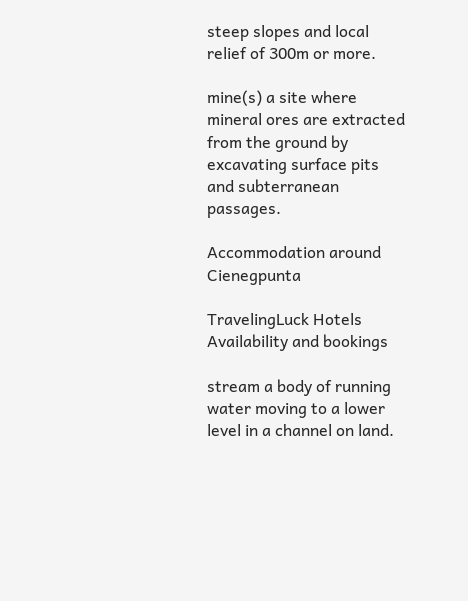steep slopes and local relief of 300m or more.

mine(s) a site where mineral ores are extracted from the ground by excavating surface pits and subterranean passages.

Accommodation around Cienegpunta

TravelingLuck Hotels
Availability and bookings

stream a body of running water moving to a lower level in a channel on land.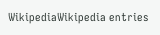WikipediaWikipedia entries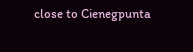close to Cienegpunta